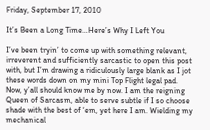Friday, September 17, 2010

It’s Been a Long Time…Here’s Why I Left You

I’ve been tryin’ to come up with something relevant, irreverent and sufficiently sarcastic to open this post with, but I’m drawing a ridiculously large blank as I jot these words down on my mini Top Flight legal pad.
Now, y’all should know me by now. I am the reigning Queen of Sarcasm, able to serve subtle if I so choose shade with the best of ‘em, yet here I am. Wielding my mechanical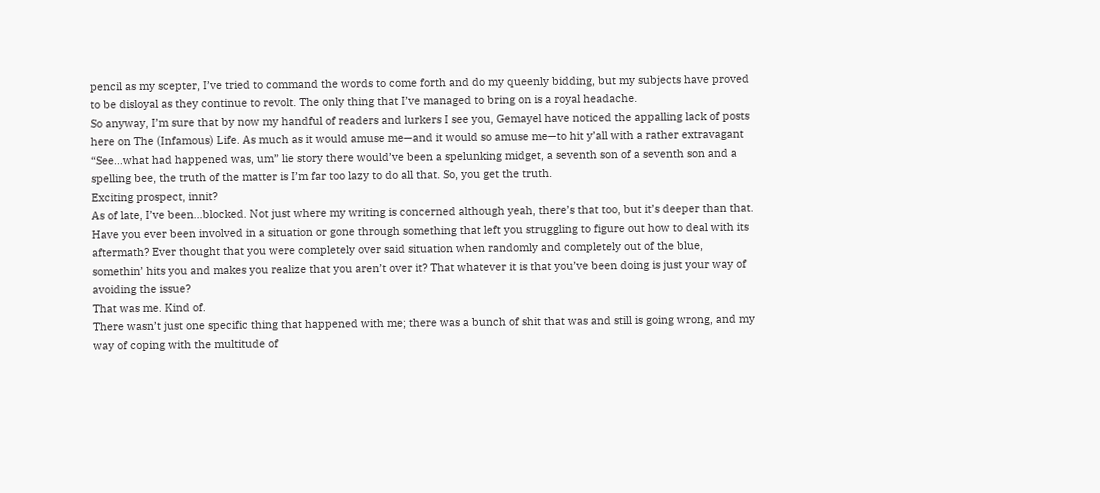pencil as my scepter, I’ve tried to command the words to come forth and do my queenly bidding, but my subjects have proved to be disloyal as they continue to revolt. The only thing that I’ve managed to bring on is a royal headache.
So anyway, I’m sure that by now my handful of readers and lurkers I see you, Gemayel have noticed the appalling lack of posts here on The (Infamous) Life. As much as it would amuse me—and it would so amuse me—to hit y’all with a rather extravagant “See…what had happened was, um” lie story there would’ve been a spelunking midget, a seventh son of a seventh son and a spelling bee, the truth of the matter is I’m far too lazy to do all that. So, you get the truth.
Exciting prospect, innit?
As of late, I’ve been…blocked. Not just where my writing is concerned although yeah, there’s that too, but it’s deeper than that.
Have you ever been involved in a situation or gone through something that left you struggling to figure out how to deal with its aftermath? Ever thought that you were completely over said situation when randomly and completely out of the blue, somethin’ hits you and makes you realize that you aren’t over it? That whatever it is that you’ve been doing is just your way of avoiding the issue?
That was me. Kind of.
There wasn’t just one specific thing that happened with me; there was a bunch of shit that was and still is going wrong, and my way of coping with the multitude of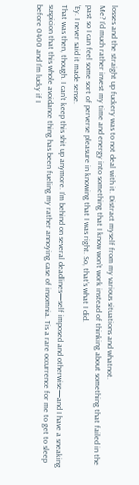losses and the straight up fuckery was to not deal with it. Distract myself from my various situations and whatnot.
Me? I’d much rather invest my time and energy into something that I know won’t work instead of thinking about something that failed in the past so I can feel some sort of perverse pleasure in knowing that I was right. So, that’s what I did.
‘Ey. I never said it made sense.
That was then, though. I can’t keep this shit up anymore. I’m behind on several deadlines—self imposed and otherwise—and I have a sneaking suspicion that this whole avoidance thing has been fueling my rather annoying case of insomnia. Tis a rare occurrence for me to get to sleep before 0400 and I’m lucky if I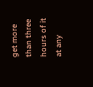get more than three hours of it at any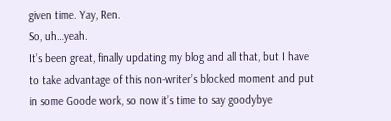given time. Yay, Ren.
So, uh…yeah.
It’s been great, finally updating my blog and all that, but I have to take advantage of this non-writer’s blocked moment and put in some Goode work, so now it’s time to say goodybye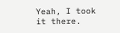Yeah, I took it there.